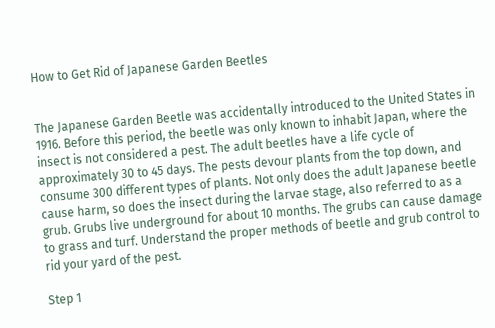How to Get Rid of Japanese Garden Beetles


The Japanese Garden Beetle was accidentally introduced to the United States in 1916. Before this period, the beetle was only known to inhabit Japan, where the insect is not considered a pest. The adult beetles have a life cycle of approximately 30 to 45 days. The pests devour plants from the top down, and consume 300 different types of plants. Not only does the adult Japanese beetle cause harm, so does the insect during the larvae stage, also referred to as a grub. Grubs live underground for about 10 months. The grubs can cause damage to grass and turf. Understand the proper methods of beetle and grub control to rid your yard of the pest.

Step 1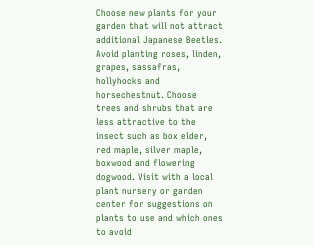Choose new plants for your garden that will not attract additional Japanese Beetles. Avoid planting roses, linden, grapes, sassafras, hollyhocks and horsechestnut. Choose trees and shrubs that are less attractive to the insect such as box elder, red maple, silver maple, boxwood and flowering dogwood. Visit with a local plant nursery or garden center for suggestions on plants to use and which ones to avoid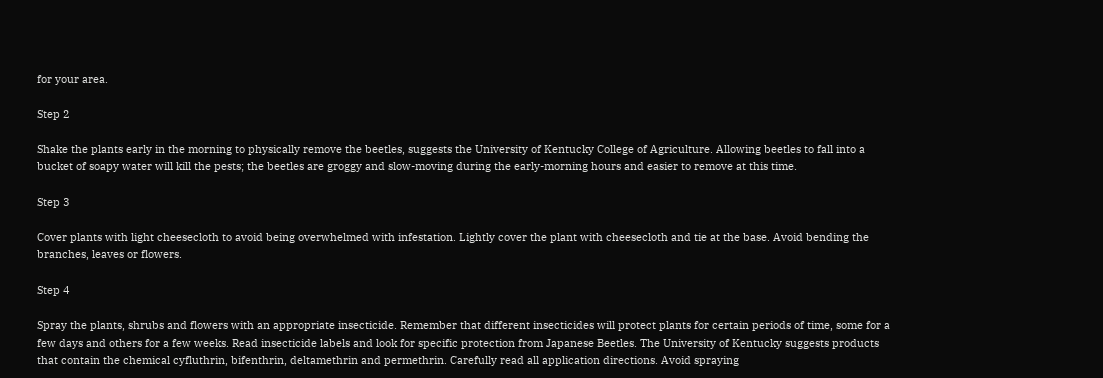for your area.

Step 2

Shake the plants early in the morning to physically remove the beetles, suggests the University of Kentucky College of Agriculture. Allowing beetles to fall into a bucket of soapy water will kill the pests; the beetles are groggy and slow-moving during the early-morning hours and easier to remove at this time.

Step 3

Cover plants with light cheesecloth to avoid being overwhelmed with infestation. Lightly cover the plant with cheesecloth and tie at the base. Avoid bending the branches, leaves or flowers.

Step 4

Spray the plants, shrubs and flowers with an appropriate insecticide. Remember that different insecticides will protect plants for certain periods of time, some for a few days and others for a few weeks. Read insecticide labels and look for specific protection from Japanese Beetles. The University of Kentucky suggests products that contain the chemical cyfluthrin, bifenthrin, deltamethrin and permethrin. Carefully read all application directions. Avoid spraying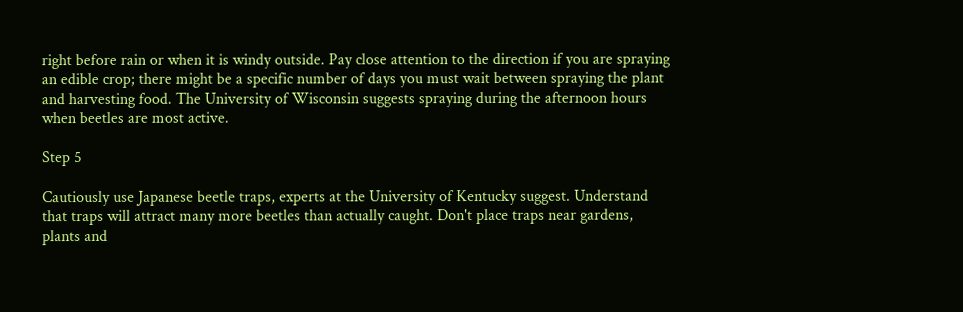right before rain or when it is windy outside. Pay close attention to the direction if you are spraying an edible crop; there might be a specific number of days you must wait between spraying the plant and harvesting food. The University of Wisconsin suggests spraying during the afternoon hours when beetles are most active.

Step 5

Cautiously use Japanese beetle traps, experts at the University of Kentucky suggest. Understand that traps will attract many more beetles than actually caught. Don't place traps near gardens, plants and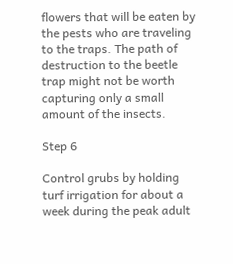flowers that will be eaten by the pests who are traveling to the traps. The path of destruction to the beetle trap might not be worth capturing only a small amount of the insects.

Step 6

Control grubs by holding turf irrigation for about a week during the peak adult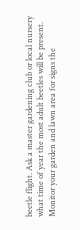beetle flight. Ask a master gardening club or local nursery what time of year the most adult beetles will be present. Monitor your garden and lawn area for signs the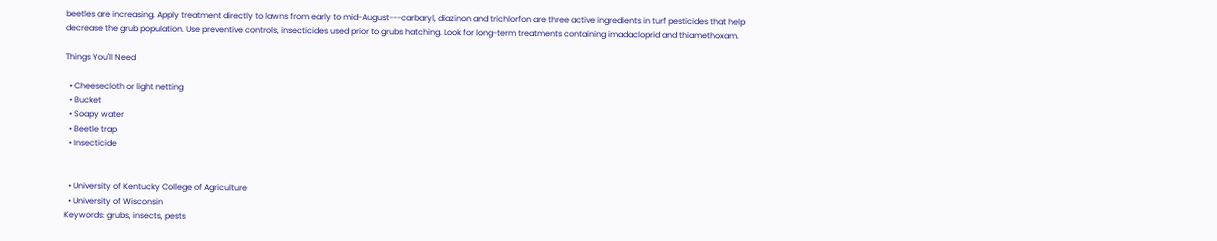beetles are increasing. Apply treatment directly to lawns from early to mid-August---carbaryl, diazinon and trichlorfon are three active ingredients in turf pesticides that help decrease the grub population. Use preventive controls, insecticides used prior to grubs hatching. Look for long-term treatments containing imadacloprid and thiamethoxam.

Things You'll Need

  • Cheesecloth or light netting
  • Bucket
  • Soapy water
  • Beetle trap
  • Insecticide


  • University of Kentucky College of Agriculture
  • University of Wisconsin
Keywords: grubs, insects, pests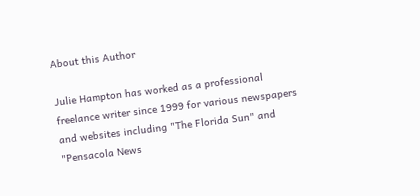About this Author

Julie Hampton has worked as a professional freelance writer since 1999 for various newspapers and websites including "The Florida Sun" and "Pensacola News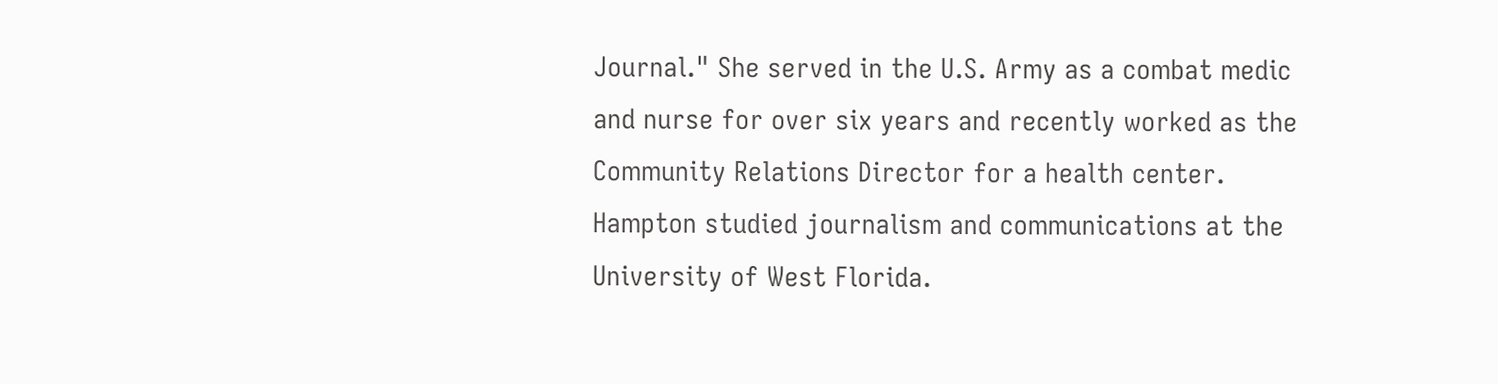Journal." She served in the U.S. Army as a combat medic and nurse for over six years and recently worked as the Community Relations Director for a health center. Hampton studied journalism and communications at the University of West Florida.